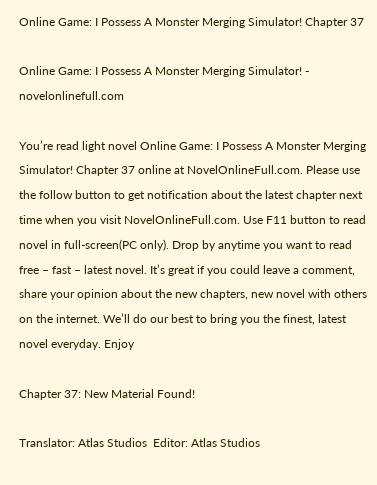Online Game: I Possess A Monster Merging Simulator! Chapter 37

Online Game: I Possess A Monster Merging Simulator! - novelonlinefull.com

You’re read light novel Online Game: I Possess A Monster Merging Simulator! Chapter 37 online at NovelOnlineFull.com. Please use the follow button to get notification about the latest chapter next time when you visit NovelOnlineFull.com. Use F11 button to read novel in full-screen(PC only). Drop by anytime you want to read free – fast – latest novel. It’s great if you could leave a comment, share your opinion about the new chapters, new novel with others on the internet. We’ll do our best to bring you the finest, latest novel everyday. Enjoy

Chapter 37: New Material Found!

Translator: Atlas Studios  Editor: Atlas Studios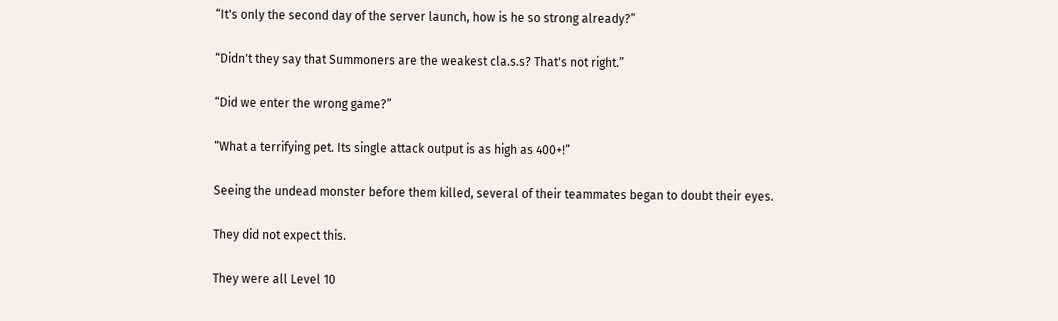“It's only the second day of the server launch, how is he so strong already?”

“Didn't they say that Summoners are the weakest cla.s.s? That's not right.”

“Did we enter the wrong game?”

“What a terrifying pet. Its single attack output is as high as 400+!”

Seeing the undead monster before them killed, several of their teammates began to doubt their eyes.

They did not expect this.

They were all Level 10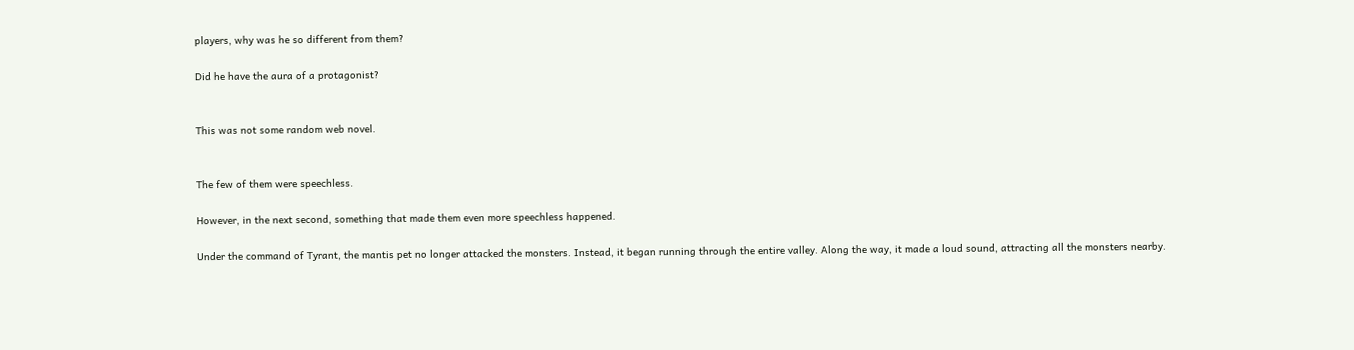players, why was he so different from them?

Did he have the aura of a protagonist?


This was not some random web novel.


The few of them were speechless.

However, in the next second, something that made them even more speechless happened.

Under the command of Tyrant, the mantis pet no longer attacked the monsters. Instead, it began running through the entire valley. Along the way, it made a loud sound, attracting all the monsters nearby.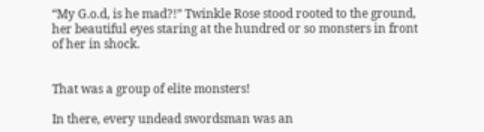“My G.o.d, is he mad?!” Twinkle Rose stood rooted to the ground, her beautiful eyes staring at the hundred or so monsters in front of her in shock.


That was a group of elite monsters!

In there, every undead swordsman was an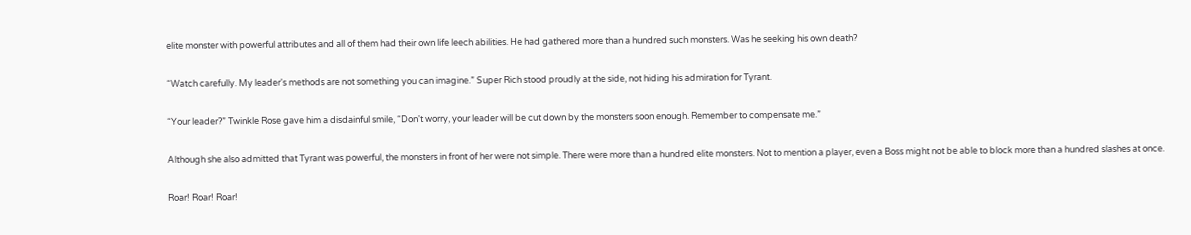elite monster with powerful attributes and all of them had their own life leech abilities. He had gathered more than a hundred such monsters. Was he seeking his own death?

“Watch carefully. My leader's methods are not something you can imagine.” Super Rich stood proudly at the side, not hiding his admiration for Tyrant.

“Your leader?” Twinkle Rose gave him a disdainful smile, “Don't worry, your leader will be cut down by the monsters soon enough. Remember to compensate me.”

Although she also admitted that Tyrant was powerful, the monsters in front of her were not simple. There were more than a hundred elite monsters. Not to mention a player, even a Boss might not be able to block more than a hundred slashes at once.

Roar! Roar! Roar!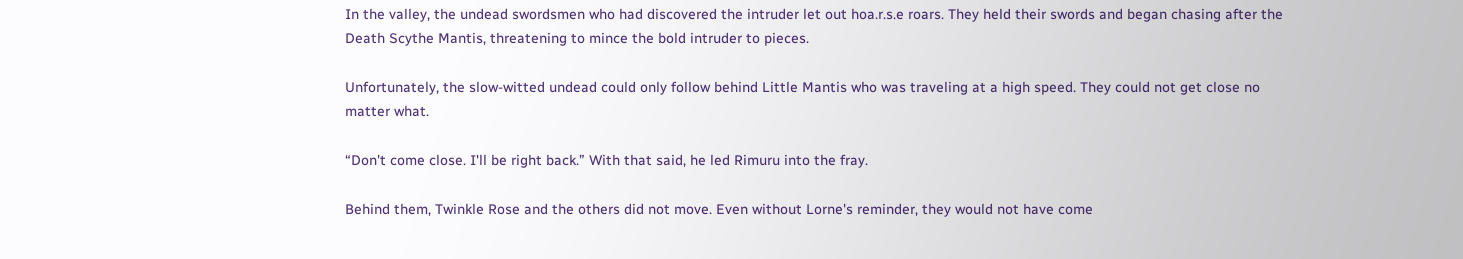In the valley, the undead swordsmen who had discovered the intruder let out hoa.r.s.e roars. They held their swords and began chasing after the Death Scythe Mantis, threatening to mince the bold intruder to pieces.

Unfortunately, the slow-witted undead could only follow behind Little Mantis who was traveling at a high speed. They could not get close no matter what.

“Don't come close. I'll be right back.” With that said, he led Rimuru into the fray.

Behind them, Twinkle Rose and the others did not move. Even without Lorne's reminder, they would not have come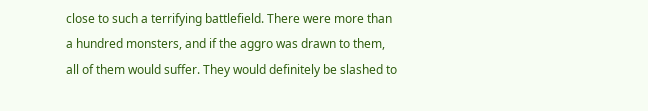close to such a terrifying battlefield. There were more than a hundred monsters, and if the aggro was drawn to them, all of them would suffer. They would definitely be slashed to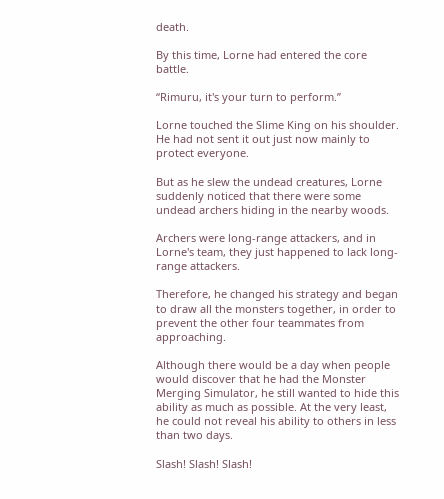death.

By this time, Lorne had entered the core battle.

“Rimuru, it's your turn to perform.”

Lorne touched the Slime King on his shoulder. He had not sent it out just now mainly to protect everyone.

But as he slew the undead creatures, Lorne suddenly noticed that there were some undead archers hiding in the nearby woods.

Archers were long-range attackers, and in Lorne's team, they just happened to lack long-range attackers.

Therefore, he changed his strategy and began to draw all the monsters together, in order to prevent the other four teammates from approaching.

Although there would be a day when people would discover that he had the Monster Merging Simulator, he still wanted to hide this ability as much as possible. At the very least, he could not reveal his ability to others in less than two days.

Slash! Slash! Slash!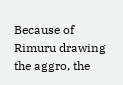Because of Rimuru drawing the aggro, the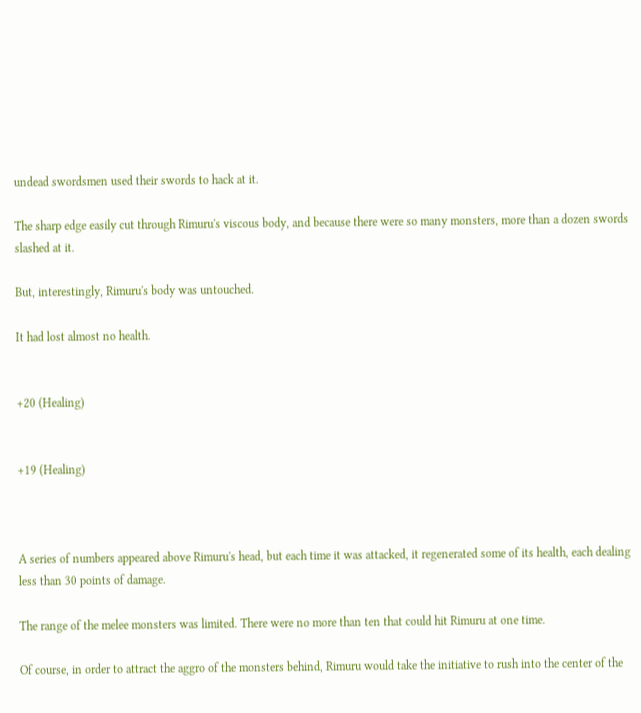undead swordsmen used their swords to hack at it.

The sharp edge easily cut through Rimuru's viscous body, and because there were so many monsters, more than a dozen swords slashed at it.

But, interestingly, Rimuru's body was untouched.

It had lost almost no health.


+20 (Healing)


+19 (Healing)



A series of numbers appeared above Rimuru's head, but each time it was attacked, it regenerated some of its health, each dealing less than 30 points of damage.

The range of the melee monsters was limited. There were no more than ten that could hit Rimuru at one time.

Of course, in order to attract the aggro of the monsters behind, Rimuru would take the initiative to rush into the center of the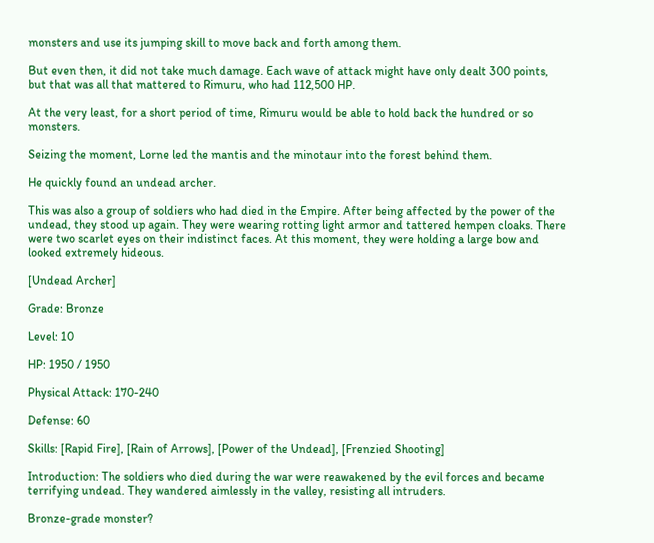monsters and use its jumping skill to move back and forth among them.

But even then, it did not take much damage. Each wave of attack might have only dealt 300 points, but that was all that mattered to Rimuru, who had 112,500 HP.

At the very least, for a short period of time, Rimuru would be able to hold back the hundred or so monsters.

Seizing the moment, Lorne led the mantis and the minotaur into the forest behind them.

He quickly found an undead archer.

This was also a group of soldiers who had died in the Empire. After being affected by the power of the undead, they stood up again. They were wearing rotting light armor and tattered hempen cloaks. There were two scarlet eyes on their indistinct faces. At this moment, they were holding a large bow and looked extremely hideous.

[Undead Archer]

Grade: Bronze

Level: 10

HP: 1950 / 1950

Physical Attack: 170-240

Defense: 60

Skills: [Rapid Fire], [Rain of Arrows], [Power of the Undead], [Frenzied Shooting]

Introduction: The soldiers who died during the war were reawakened by the evil forces and became terrifying undead. They wandered aimlessly in the valley, resisting all intruders.

Bronze-grade monster?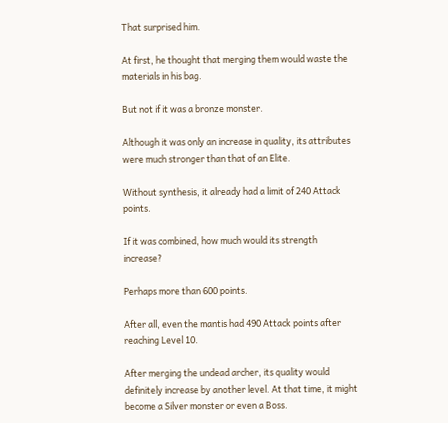That surprised him.

At first, he thought that merging them would waste the materials in his bag.

But not if it was a bronze monster.

Although it was only an increase in quality, its attributes were much stronger than that of an Elite.

Without synthesis, it already had a limit of 240 Attack points.

If it was combined, how much would its strength increase?

Perhaps more than 600 points.

After all, even the mantis had 490 Attack points after reaching Level 10.

After merging the undead archer, its quality would definitely increase by another level. At that time, it might become a Silver monster or even a Boss.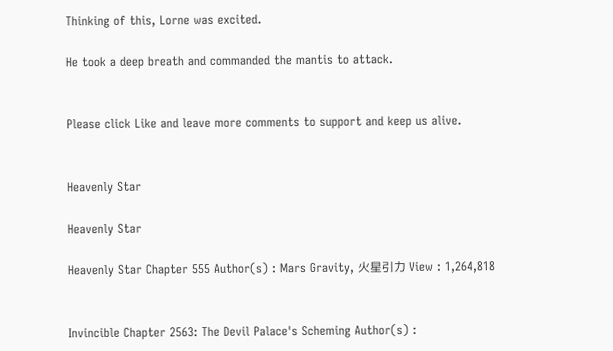Thinking of this, Lorne was excited.

He took a deep breath and commanded the mantis to attack.


Please click Like and leave more comments to support and keep us alive.


Heavenly Star

Heavenly Star

Heavenly Star Chapter 555 Author(s) : Mars Gravity, 火星引力 View : 1,264,818


Invincible Chapter 2563: The Devil Palace's Scheming Author(s) :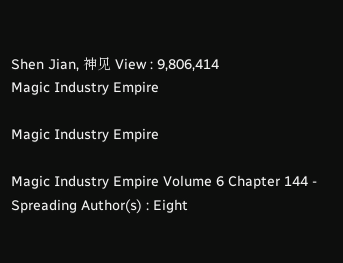Shen Jian, 神见 View : 9,806,414
Magic Industry Empire

Magic Industry Empire

Magic Industry Empire Volume 6 Chapter 144 - Spreading Author(s) : Eight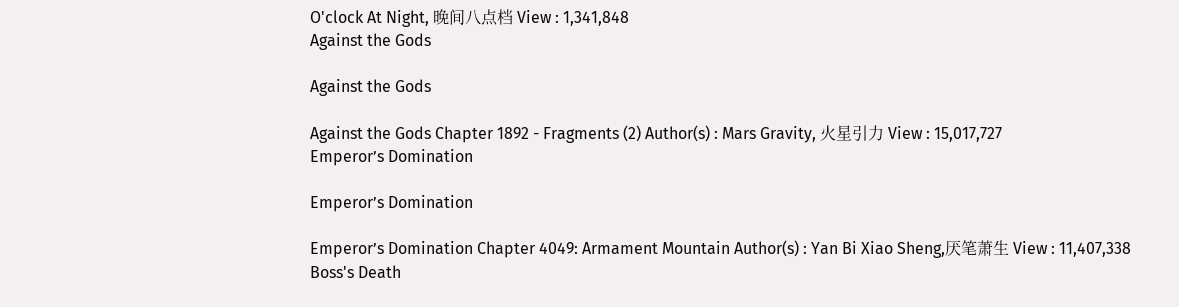O'clock At Night, 晚间八点档 View : 1,341,848
Against the Gods

Against the Gods

Against the Gods Chapter 1892 - Fragments (2) Author(s) : Mars Gravity, 火星引力 View : 15,017,727
Emperor’s Domination

Emperor’s Domination

Emperor’s Domination Chapter 4049: Armament Mountain Author(s) : Yan Bi Xiao Sheng,厌笔萧生 View : 11,407,338
Boss's Death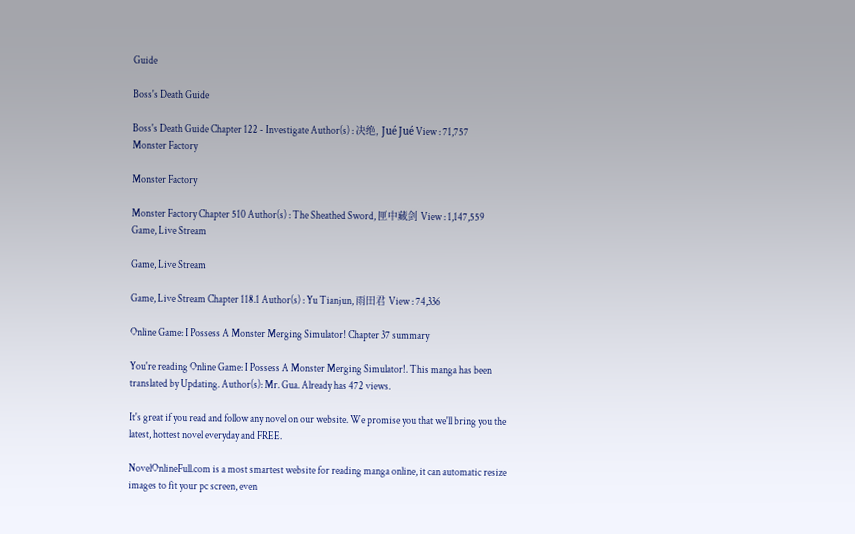Guide

Boss's Death Guide

Boss's Death Guide Chapter 122 - Investigate Author(s) : 决绝, Jué Jué View : 71,757
Monster Factory

Monster Factory

Monster Factory Chapter 510 Author(s) : The Sheathed Sword, 匣中藏剑 View : 1,147,559
Game, Live Stream

Game, Live Stream

Game, Live Stream Chapter 118.1 Author(s) : Yu Tianjun, 雨田君 View : 74,336

Online Game: I Possess A Monster Merging Simulator! Chapter 37 summary

You're reading Online Game: I Possess A Monster Merging Simulator!. This manga has been translated by Updating. Author(s): Mr. Gua. Already has 472 views.

It's great if you read and follow any novel on our website. We promise you that we'll bring you the latest, hottest novel everyday and FREE.

NovelOnlineFull.com is a most smartest website for reading manga online, it can automatic resize images to fit your pc screen, even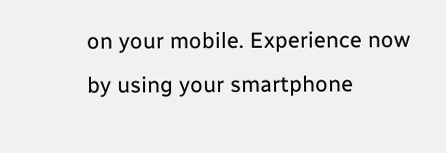on your mobile. Experience now by using your smartphone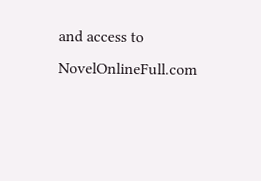and access to NovelOnlineFull.com